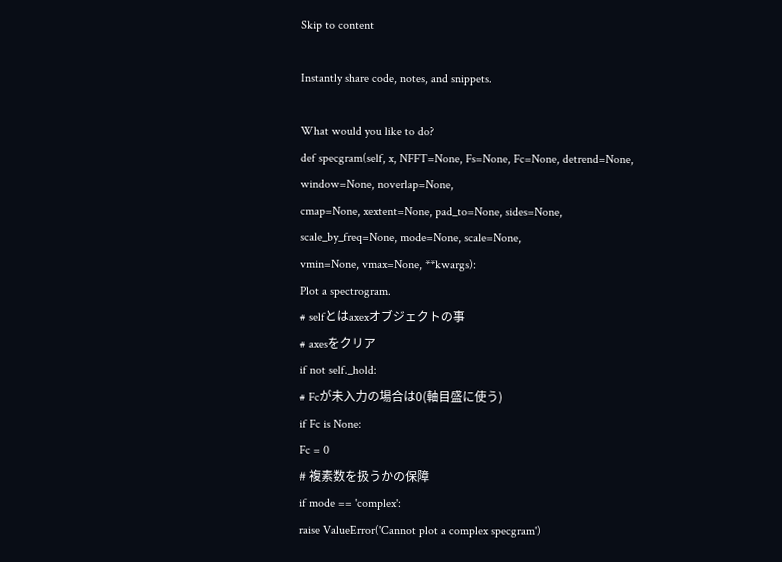Skip to content

Instantly share code, notes, and snippets.

What would you like to do?
def specgram(self, x, NFFT=None, Fs=None, Fc=None, detrend=None,
window=None, noverlap=None,
cmap=None, xextent=None, pad_to=None, sides=None,
scale_by_freq=None, mode=None, scale=None,
vmin=None, vmax=None, **kwargs):
Plot a spectrogram.
# selfとはaxexオブジェクトの事
# axesをクリア
if not self._hold:
# Fcが未入力の場合は0(軸目盛に使う)
if Fc is None:
Fc = 0
# 複素数を扱うかの保障
if mode == 'complex':
raise ValueError('Cannot plot a complex specgram')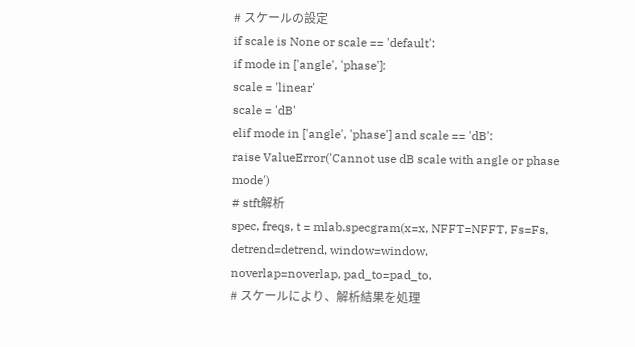# スケールの設定
if scale is None or scale == 'default':
if mode in ['angle', 'phase']:
scale = 'linear'
scale = 'dB'
elif mode in ['angle', 'phase'] and scale == 'dB':
raise ValueError('Cannot use dB scale with angle or phase mode')
# stft解析
spec, freqs, t = mlab.specgram(x=x, NFFT=NFFT, Fs=Fs,
detrend=detrend, window=window,
noverlap=noverlap, pad_to=pad_to,
# スケールにより、解析結果を処理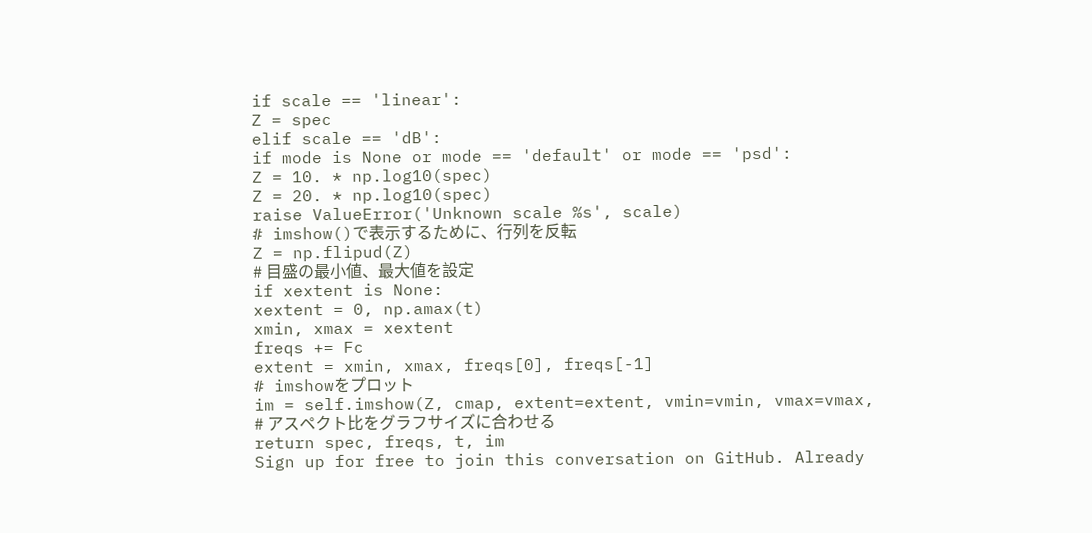if scale == 'linear':
Z = spec
elif scale == 'dB':
if mode is None or mode == 'default' or mode == 'psd':
Z = 10. * np.log10(spec)
Z = 20. * np.log10(spec)
raise ValueError('Unknown scale %s', scale)
# imshow()で表示するために、行列を反転
Z = np.flipud(Z)
# 目盛の最小値、最大値を設定
if xextent is None:
xextent = 0, np.amax(t)
xmin, xmax = xextent
freqs += Fc
extent = xmin, xmax, freqs[0], freqs[-1]
# imshowをプロット
im = self.imshow(Z, cmap, extent=extent, vmin=vmin, vmax=vmax,
# アスペクト比をグラフサイズに合わせる
return spec, freqs, t, im
Sign up for free to join this conversation on GitHub. Already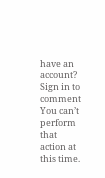have an account? Sign in to comment
You can’t perform that action at this time.